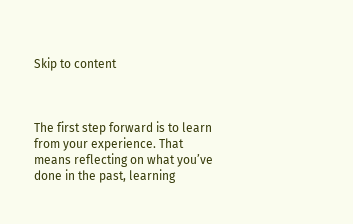Skip to content



The first step forward is to learn from your experience. That means reflecting on what you’ve done in the past, learning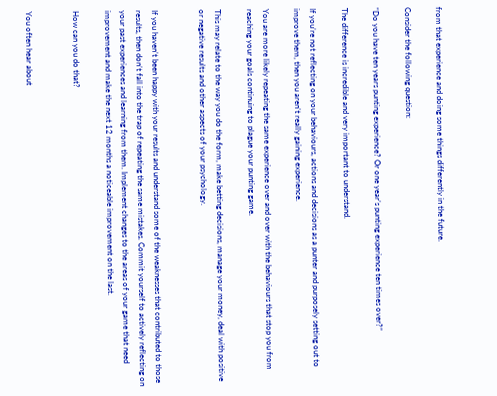from that experience and doing some things differently in the future.

Consider the following question:

“Do you have ten years punting experience? Or one year’s punting experience ten times over?”

The difference is incredible and very important to understand.

If you’re not reflecting on your behaviours, actions and decisions as a punter and purposely setting out to improve them, then you aren’t really gaining experience.

You are more likely repeating the same experience over and over with the behaviours that stop you from reaching your goals continuing to plague your punting game.

This may relate to the way you do the form, make betting decisions, manage your money, deal with positive or negative results and other aspects of your psychology.


If you haven’t been happy with your results and understand some of the weaknesses that contributed to those results, then don’t fall into the trap of repeating the same mistakes. Commit yourself to actively reflecting on your past experiences and learning from them. Implement changes to the areas of your game that need improvement and make the next 12 months a noticeable improvement on the last.

How can you do that?


You often hear about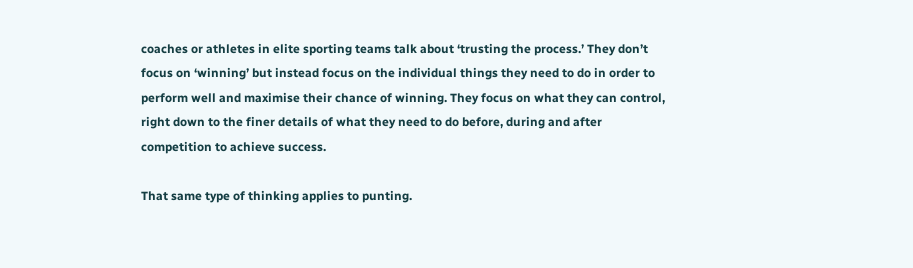coaches or athletes in elite sporting teams talk about ‘trusting the process.’ They don’t focus on ‘winning’ but instead focus on the individual things they need to do in order to perform well and maximise their chance of winning. They focus on what they can control, right down to the finer details of what they need to do before, during and after competition to achieve success.

That same type of thinking applies to punting.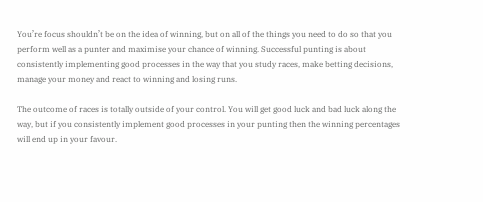You’re focus shouldn’t be on the idea of winning, but on all of the things you need to do so that you perform well as a punter and maximise your chance of winning. Successful punting is about consistently implementing good processes in the way that you study races, make betting decisions, manage your money and react to winning and losing runs.

The outcome of races is totally outside of your control. You will get good luck and bad luck along the way, but if you consistently implement good processes in your punting then the winning percentages will end up in your favour.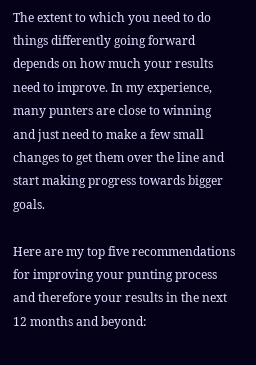The extent to which you need to do things differently going forward depends on how much your results need to improve. In my experience, many punters are close to winning and just need to make a few small changes to get them over the line and start making progress towards bigger goals.

Here are my top five recommendations for improving your punting process and therefore your results in the next 12 months and beyond: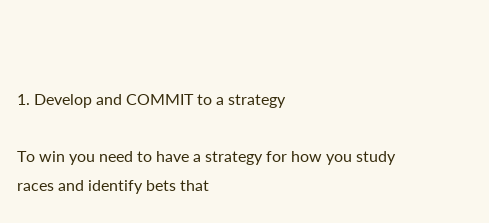1. Develop and COMMIT to a strategy

To win you need to have a strategy for how you study races and identify bets that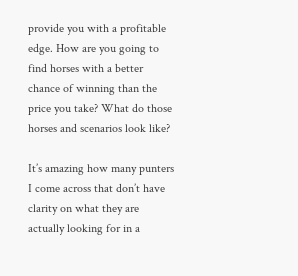provide you with a profitable edge. How are you going to find horses with a better chance of winning than the price you take? What do those horses and scenarios look like?

It’s amazing how many punters I come across that don’t have clarity on what they are actually looking for in a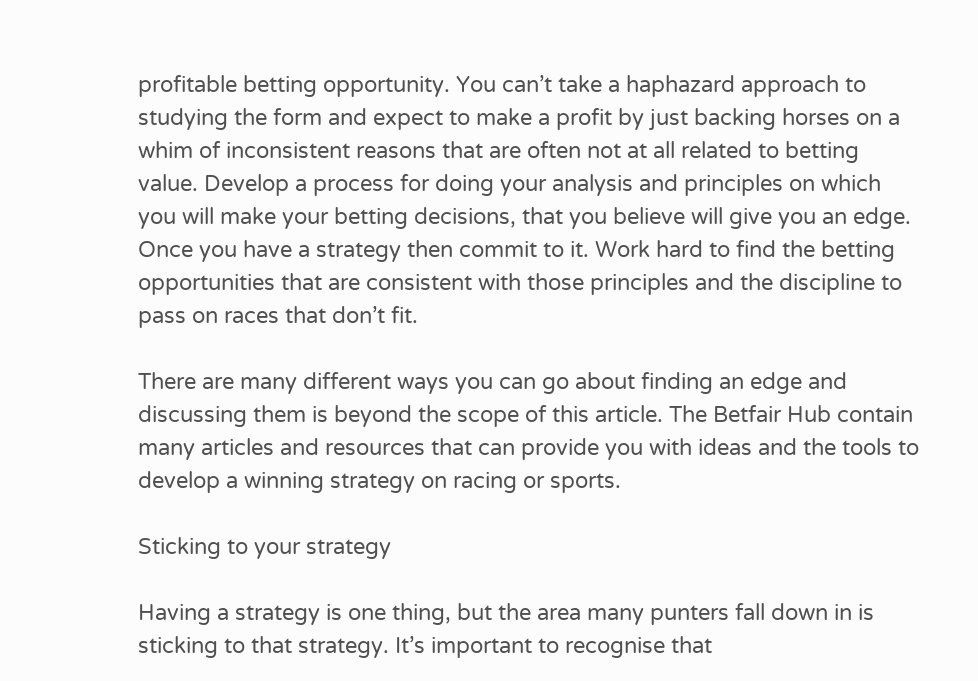profitable betting opportunity. You can’t take a haphazard approach to studying the form and expect to make a profit by just backing horses on a whim of inconsistent reasons that are often not at all related to betting value. Develop a process for doing your analysis and principles on which you will make your betting decisions, that you believe will give you an edge. Once you have a strategy then commit to it. Work hard to find the betting opportunities that are consistent with those principles and the discipline to pass on races that don’t fit.

There are many different ways you can go about finding an edge and discussing them is beyond the scope of this article. The Betfair Hub contain many articles and resources that can provide you with ideas and the tools to develop a winning strategy on racing or sports.

Sticking to your strategy

Having a strategy is one thing, but the area many punters fall down in is sticking to that strategy. It’s important to recognise that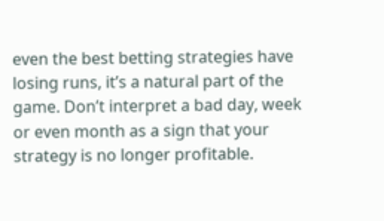even the best betting strategies have losing runs, it’s a natural part of the game. Don’t interpret a bad day, week or even month as a sign that your strategy is no longer profitable.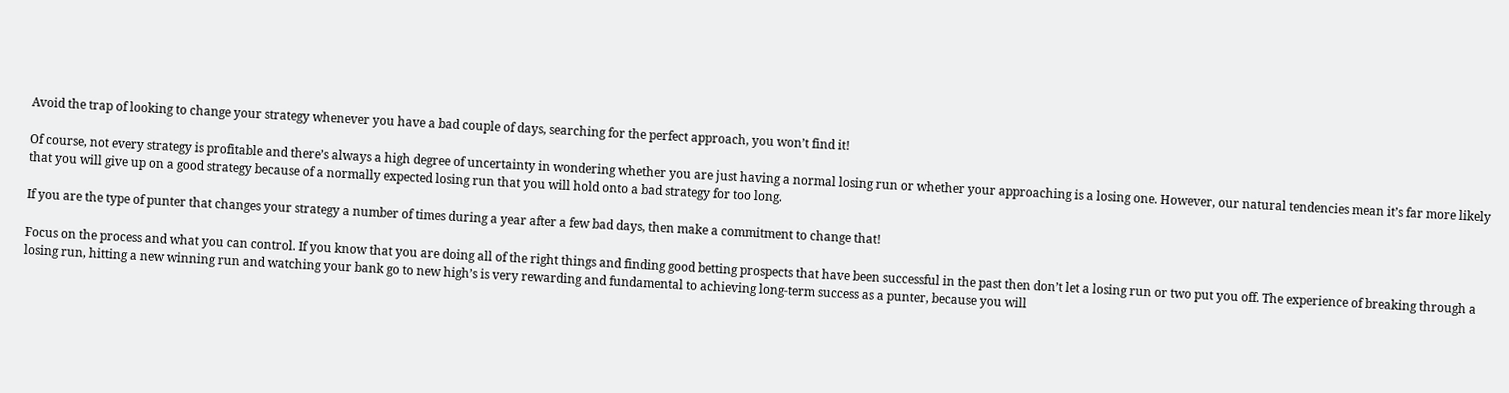Avoid the trap of looking to change your strategy whenever you have a bad couple of days, searching for the perfect approach, you won’t find it!

Of course, not every strategy is profitable and there’s always a high degree of uncertainty in wondering whether you are just having a normal losing run or whether your approaching is a losing one. However, our natural tendencies mean it’s far more likely that you will give up on a good strategy because of a normally expected losing run that you will hold onto a bad strategy for too long.

If you are the type of punter that changes your strategy a number of times during a year after a few bad days, then make a commitment to change that!

Focus on the process and what you can control. If you know that you are doing all of the right things and finding good betting prospects that have been successful in the past then don’t let a losing run or two put you off. The experience of breaking through a losing run, hitting a new winning run and watching your bank go to new high’s is very rewarding and fundamental to achieving long-term success as a punter, because you will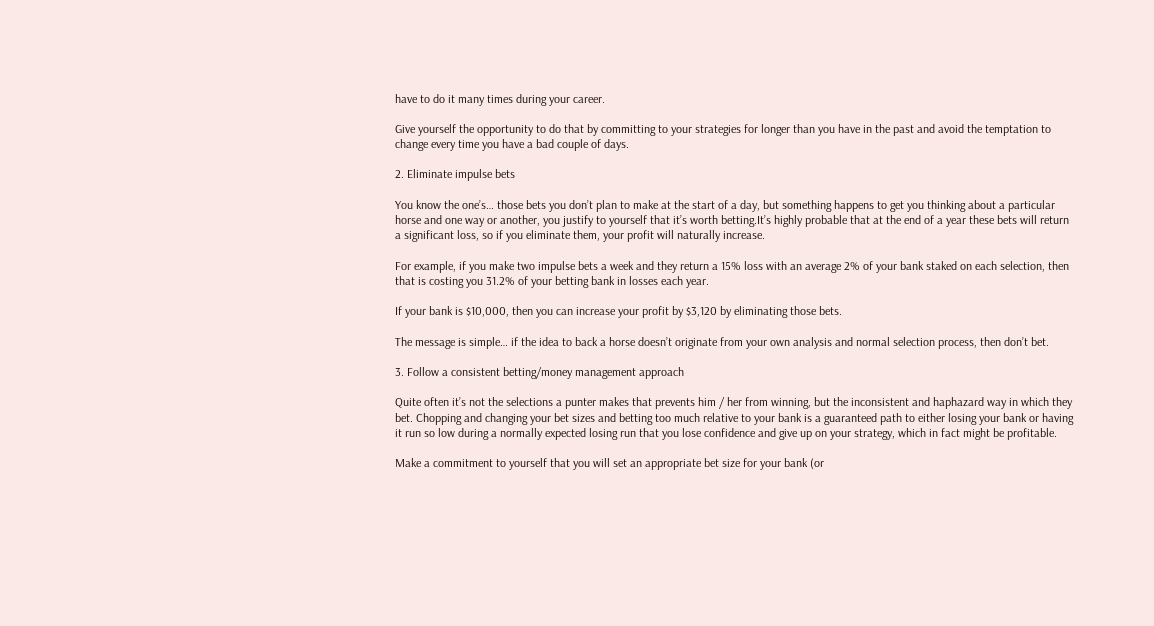have to do it many times during your career.

Give yourself the opportunity to do that by committing to your strategies for longer than you have in the past and avoid the temptation to change every time you have a bad couple of days.

2. Eliminate impulse bets

You know the one’s… those bets you don’t plan to make at the start of a day, but something happens to get you thinking about a particular horse and one way or another, you justify to yourself that it’s worth betting.It’s highly probable that at the end of a year these bets will return a significant loss, so if you eliminate them, your profit will naturally increase.

For example, if you make two impulse bets a week and they return a 15% loss with an average 2% of your bank staked on each selection, then that is costing you 31.2% of your betting bank in losses each year.

If your bank is $10,000, then you can increase your profit by $3,120 by eliminating those bets.

The message is simple… if the idea to back a horse doesn’t originate from your own analysis and normal selection process, then don’t bet.

3. Follow a consistent betting/money management approach

Quite often it’s not the selections a punter makes that prevents him / her from winning, but the inconsistent and haphazard way in which they bet. Chopping and changing your bet sizes and betting too much relative to your bank is a guaranteed path to either losing your bank or having it run so low during a normally expected losing run that you lose confidence and give up on your strategy, which in fact might be profitable.

Make a commitment to yourself that you will set an appropriate bet size for your bank (or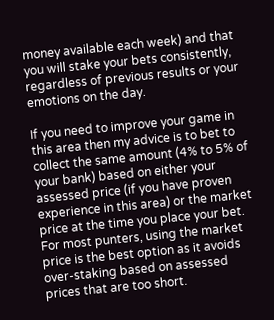money available each week) and that you will stake your bets consistently, regardless of previous results or your emotions on the day.

If you need to improve your game in this area then my advice is to bet to collect the same amount (4% to 5% of your bank) based on either your assessed price (if you have proven experience in this area) or the market price at the time you place your bet. For most punters, using the market price is the best option as it avoids over-staking based on assessed prices that are too short.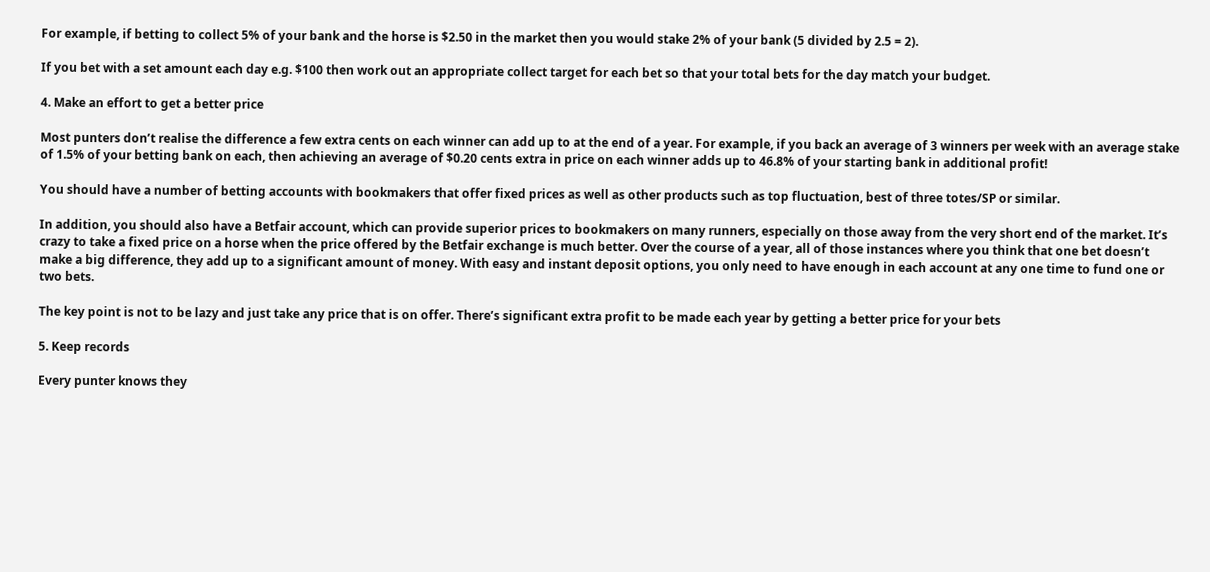For example, if betting to collect 5% of your bank and the horse is $2.50 in the market then you would stake 2% of your bank (5 divided by 2.5 = 2).

If you bet with a set amount each day e.g. $100 then work out an appropriate collect target for each bet so that your total bets for the day match your budget.

4. Make an effort to get a better price

Most punters don’t realise the difference a few extra cents on each winner can add up to at the end of a year. For example, if you back an average of 3 winners per week with an average stake of 1.5% of your betting bank on each, then achieving an average of $0.20 cents extra in price on each winner adds up to 46.8% of your starting bank in additional profit!

You should have a number of betting accounts with bookmakers that offer fixed prices as well as other products such as top fluctuation, best of three totes/SP or similar.

In addition, you should also have a Betfair account, which can provide superior prices to bookmakers on many runners, especially on those away from the very short end of the market. It’s crazy to take a fixed price on a horse when the price offered by the Betfair exchange is much better. Over the course of a year, all of those instances where you think that one bet doesn’t make a big difference, they add up to a significant amount of money. With easy and instant deposit options, you only need to have enough in each account at any one time to fund one or two bets.

The key point is not to be lazy and just take any price that is on offer. There’s significant extra profit to be made each year by getting a better price for your bets

5. Keep records

Every punter knows they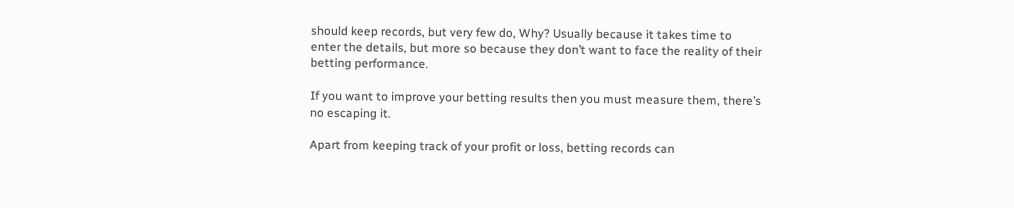should keep records, but very few do, Why? Usually because it takes time to enter the details, but more so because they don’t want to face the reality of their betting performance.

If you want to improve your betting results then you must measure them, there’s no escaping it.

Apart from keeping track of your profit or loss, betting records can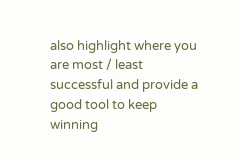also highlight where you are most / least successful and provide a good tool to keep winning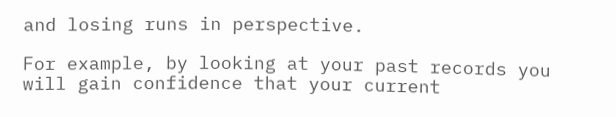and losing runs in perspective.

For example, by looking at your past records you will gain confidence that your current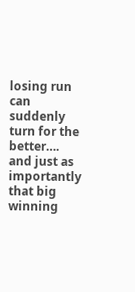losing run can suddenly turn for the better…. and just as importantly that big winning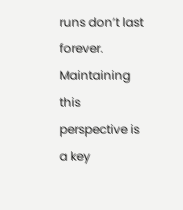runs don’t last forever. Maintaining this perspective is a key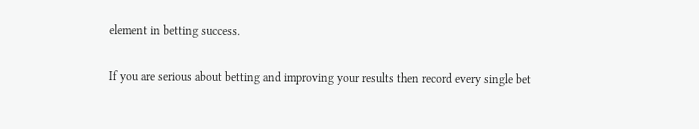element in betting success.

If you are serious about betting and improving your results then record every single bet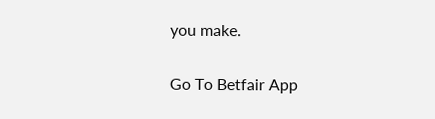you make.

Go To Betfair App